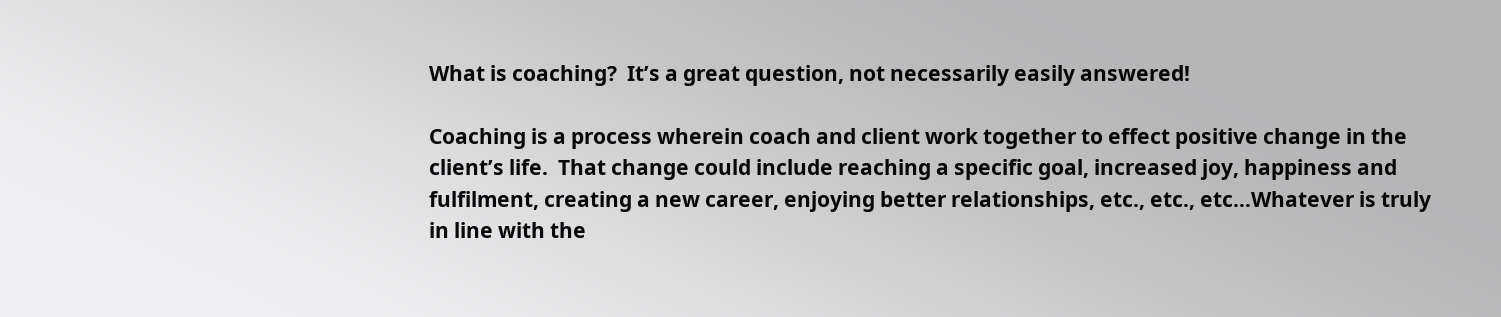What is coaching?  It’s a great question, not necessarily easily answered!

Coaching is a process wherein coach and client work together to effect positive change in the client’s life.  That change could include reaching a specific goal, increased joy, happiness and fulfilment, creating a new career, enjoying better relationships, etc., etc., etc…Whatever is truly in line with the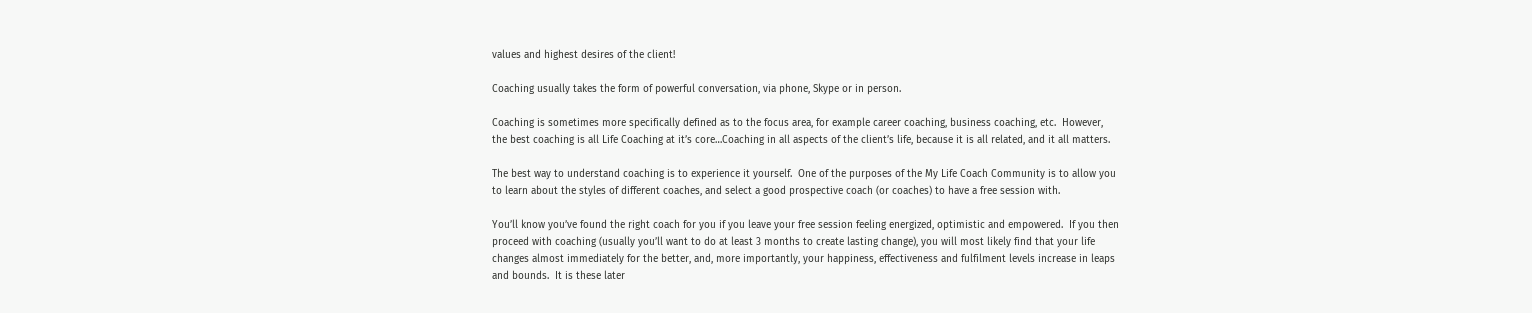values and highest desires of the client!

Coaching usually takes the form of powerful conversation, via phone, Skype or in person.

Coaching is sometimes more specifically defined as to the focus area, for example career coaching, business coaching, etc.  However, the best coaching is all Life Coaching at it’s core…Coaching in all aspects of the client’s life, because it is all related, and it all matters.

The best way to understand coaching is to experience it yourself.  One of the purposes of the My Life Coach Community is to allow you to learn about the styles of different coaches, and select a good prospective coach (or coaches) to have a free session with.

You’ll know you’ve found the right coach for you if you leave your free session feeling energized, optimistic and empowered.  If you then proceed with coaching (usually you’ll want to do at least 3 months to create lasting change), you will most likely find that your life changes almost immediately for the better, and, more importantly, your happiness, effectiveness and fulfilment levels increase in leaps and bounds.  It is these later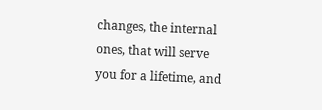changes, the internal ones, that will serve you for a lifetime, and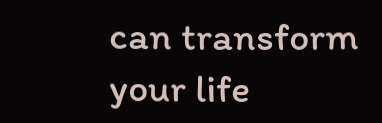can transform your life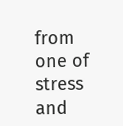from one of stress and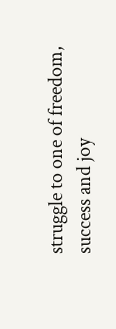struggle to one of freedom, success and joy